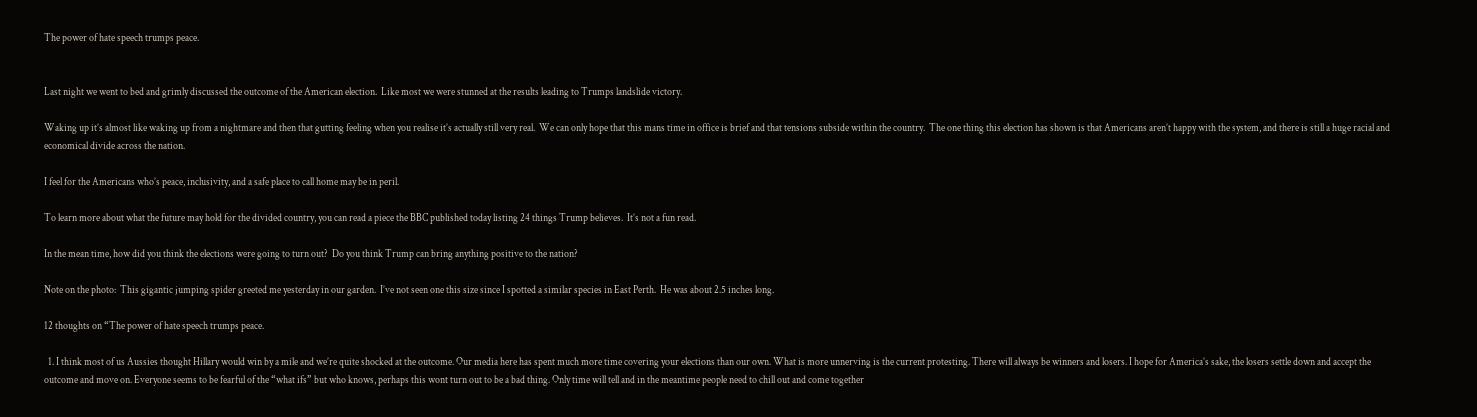The power of hate speech trumps peace.


Last night we went to bed and grimly discussed the outcome of the American election.  Like most we were stunned at the results leading to Trumps landslide victory.

Waking up it’s almost like waking up from a nightmare and then that gutting feeling when you realise it’s actually still very real.  We can only hope that this mans time in office is brief and that tensions subside within the country.  The one thing this election has shown is that Americans aren’t happy with the system, and there is still a huge racial and economical divide across the nation.

I feel for the Americans who’s peace, inclusivity, and a safe place to call home may be in peril.

To learn more about what the future may hold for the divided country, you can read a piece the BBC published today listing 24 things Trump believes.  It’s not a fun read.

In the mean time, how did you think the elections were going to turn out?  Do you think Trump can bring anything positive to the nation?

Note on the photo:  This gigantic jumping spider greeted me yesterday in our garden.  I’ve not seen one this size since I spotted a similar species in East Perth.  He was about 2.5 inches long.

12 thoughts on “The power of hate speech trumps peace.

  1. I think most of us Aussies thought Hillary would win by a mile and we’re quite shocked at the outcome. Our media here has spent much more time covering your elections than our own. What is more unnerving is the current protesting. There will always be winners and losers. I hope for America’s sake, the losers settle down and accept the outcome and move on. Everyone seems to be fearful of the “what ifs” but who knows, perhaps this wont turn out to be a bad thing. Only time will tell and in the meantime people need to chill out and come together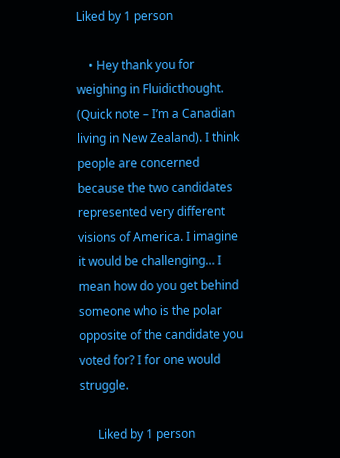Liked by 1 person

    • Hey thank you for weighing in Fluidicthought. (Quick note – I’m a Canadian living in New Zealand). I think people are concerned because the two candidates represented very different visions of America. I imagine it would be challenging… I mean how do you get behind someone who is the polar opposite of the candidate you voted for? I for one would struggle.

      Liked by 1 person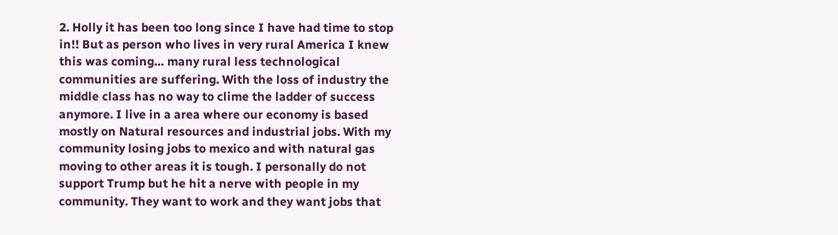2. Holly it has been too long since I have had time to stop in!! But as person who lives in very rural America I knew this was coming… many rural less technological communities are suffering. With the loss of industry the middle class has no way to clime the ladder of success anymore. I live in a area where our economy is based mostly on Natural resources and industrial jobs. With my community losing jobs to mexico and with natural gas moving to other areas it is tough. I personally do not support Trump but he hit a nerve with people in my community. They want to work and they want jobs that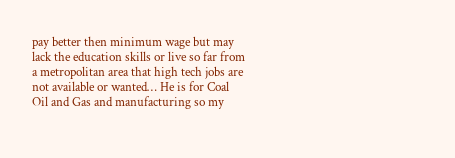pay better then minimum wage but may lack the education skills or live so far from a metropolitan area that high tech jobs are not available or wanted… He is for Coal Oil and Gas and manufacturing so my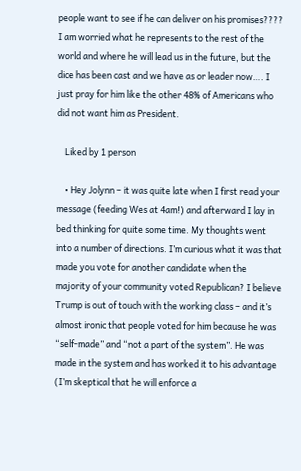people want to see if he can deliver on his promises???? I am worried what he represents to the rest of the world and where he will lead us in the future, but the dice has been cast and we have as or leader now…. I just pray for him like the other 48% of Americans who did not want him as President.

    Liked by 1 person

    • Hey Jolynn – it was quite late when I first read your message (feeding Wes at 4am!) and afterward I lay in bed thinking for quite some time. My thoughts went into a number of directions. I’m curious what it was that made you vote for another candidate when the majority of your community voted Republican? I believe Trump is out of touch with the working class – and it’s almost ironic that people voted for him because he was “self-made” and “not a part of the system”. He was made in the system and has worked it to his advantage (I’m skeptical that he will enforce a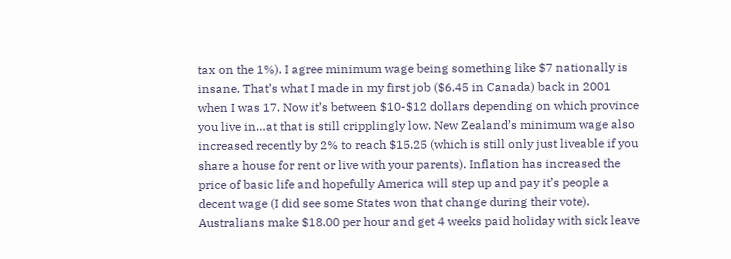tax on the 1%). I agree minimum wage being something like $7 nationally is insane. That’s what I made in my first job ($6.45 in Canada) back in 2001 when I was 17. Now it’s between $10-$12 dollars depending on which province you live in…at that is still cripplingly low. New Zealand’s minimum wage also increased recently by 2% to reach $15.25 (which is still only just liveable if you share a house for rent or live with your parents). Inflation has increased the price of basic life and hopefully America will step up and pay it’s people a decent wage (I did see some States won that change during their vote). Australians make $18.00 per hour and get 4 weeks paid holiday with sick leave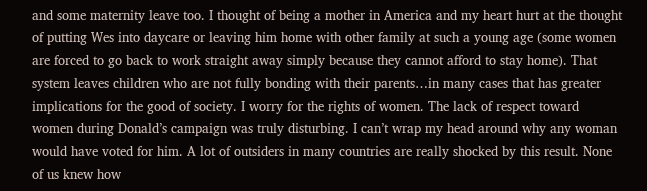and some maternity leave too. I thought of being a mother in America and my heart hurt at the thought of putting Wes into daycare or leaving him home with other family at such a young age (some women are forced to go back to work straight away simply because they cannot afford to stay home). That system leaves children who are not fully bonding with their parents…in many cases that has greater implications for the good of society. I worry for the rights of women. The lack of respect toward women during Donald’s campaign was truly disturbing. I can’t wrap my head around why any woman would have voted for him. A lot of outsiders in many countries are really shocked by this result. None of us knew how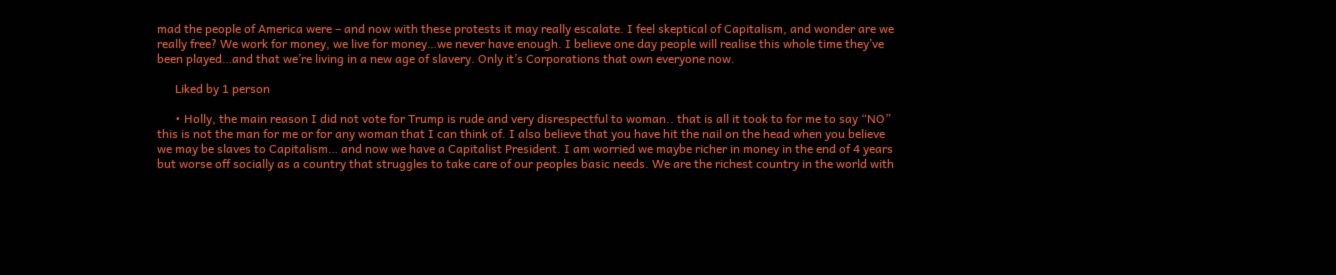mad the people of America were – and now with these protests it may really escalate. I feel skeptical of Capitalism, and wonder are we really free? We work for money, we live for money…we never have enough. I believe one day people will realise this whole time they’ve been played…and that we’re living in a new age of slavery. Only it’s Corporations that own everyone now.

      Liked by 1 person

      • Holly, the main reason I did not vote for Trump is rude and very disrespectful to woman.. that is all it took to for me to say “NO” this is not the man for me or for any woman that I can think of. I also believe that you have hit the nail on the head when you believe we may be slaves to Capitalism… and now we have a Capitalist President. I am worried we maybe richer in money in the end of 4 years but worse off socially as a country that struggles to take care of our peoples basic needs. We are the richest country in the world with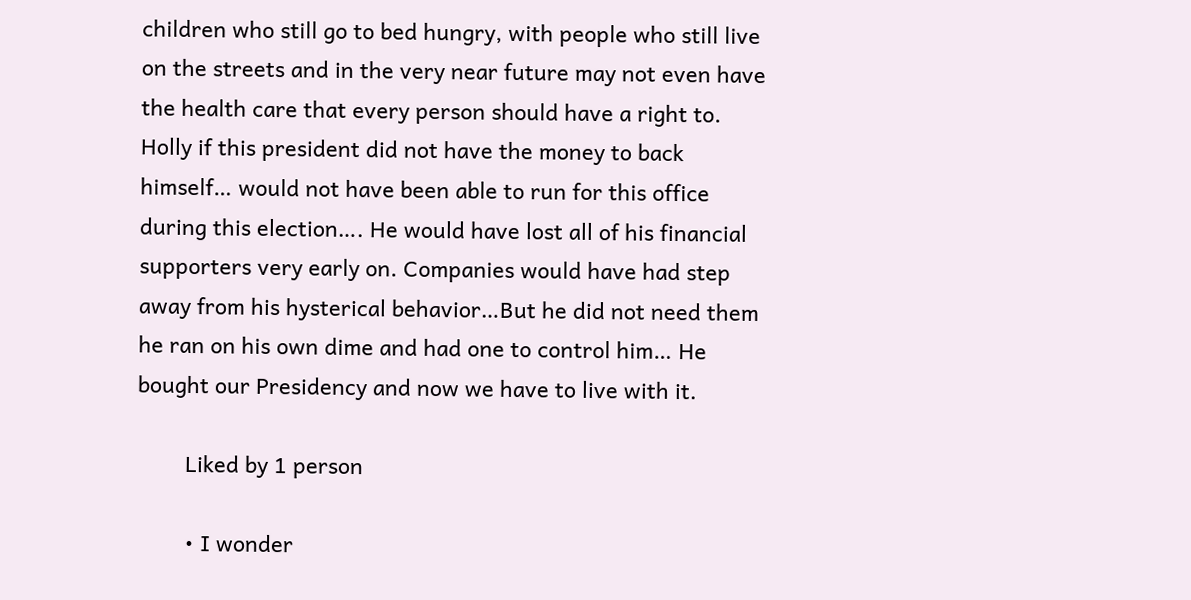children who still go to bed hungry, with people who still live on the streets and in the very near future may not even have the health care that every person should have a right to. Holly if this president did not have the money to back himself… would not have been able to run for this office during this election…. He would have lost all of his financial supporters very early on. Companies would have had step away from his hysterical behavior…But he did not need them he ran on his own dime and had one to control him… He bought our Presidency and now we have to live with it.

        Liked by 1 person

        • I wonder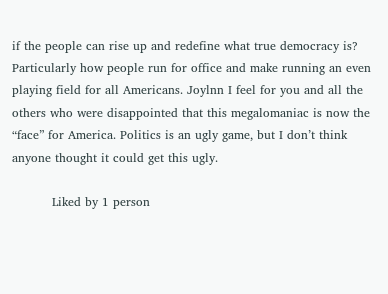if the people can rise up and redefine what true democracy is? Particularly how people run for office and make running an even playing field for all Americans. Joylnn I feel for you and all the others who were disappointed that this megalomaniac is now the “face” for America. Politics is an ugly game, but I don’t think anyone thought it could get this ugly.

          Liked by 1 person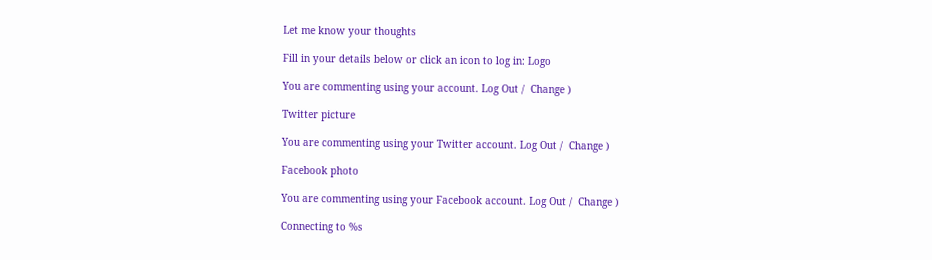Let me know your thoughts

Fill in your details below or click an icon to log in: Logo

You are commenting using your account. Log Out /  Change )

Twitter picture

You are commenting using your Twitter account. Log Out /  Change )

Facebook photo

You are commenting using your Facebook account. Log Out /  Change )

Connecting to %s